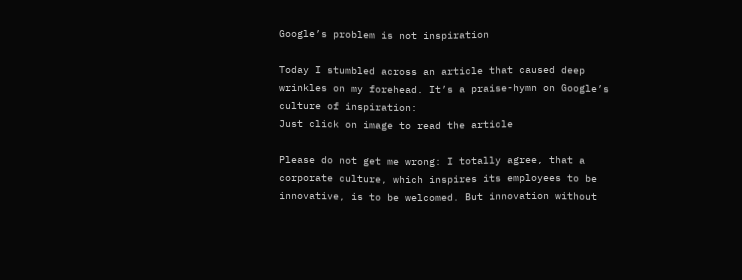Google’s problem is not inspiration

Today I stumbled across an article that caused deep wrinkles on my forehead. It’s a praise-hymn on Google’s culture of inspiration:
Just click on image to read the article

Please do not get me wrong: I totally agree, that a corporate culture, which inspires its employees to be innovative, is to be welcomed. But innovation without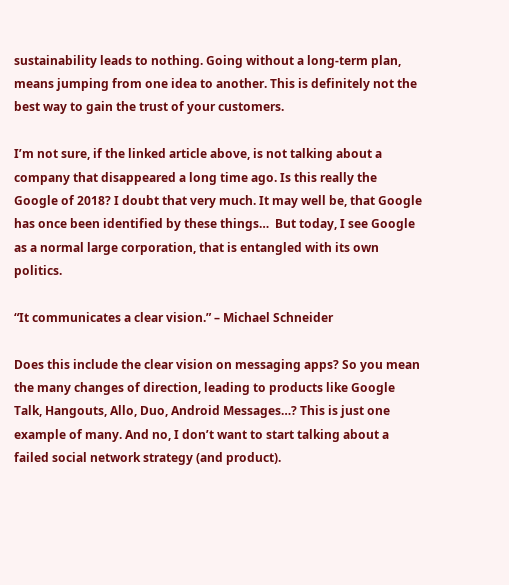sustainability leads to nothing. Going without a long-term plan, means jumping from one idea to another. This is definitely not the best way to gain the trust of your customers.

I’m not sure, if the linked article above, is not talking about a company that disappeared a long time ago. Is this really the Google of 2018? I doubt that very much. It may well be, that Google has once been identified by these things…  But today, I see Google as a normal large corporation, that is entangled with its own politics.

“It communicates a clear vision.” – Michael Schneider

Does this include the clear vision on messaging apps? So you mean the many changes of direction, leading to products like Google Talk, Hangouts, Allo, Duo, Android Messages…? This is just one example of many. And no, I don’t want to start talking about a failed social network strategy (and product).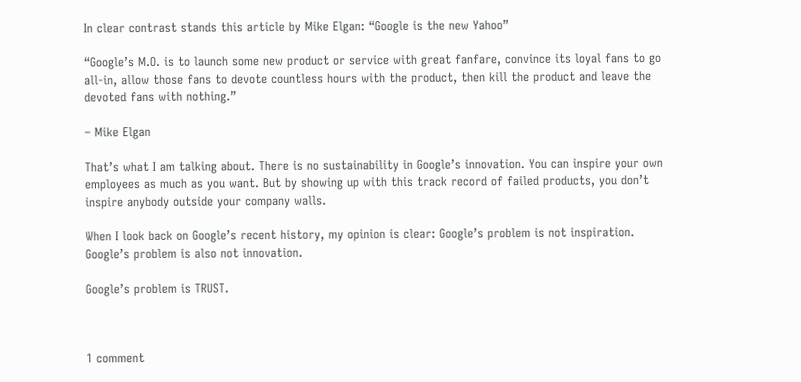In clear contrast stands this article by Mike Elgan: “Google is the new Yahoo”

“Google’s M.O. is to launch some new product or service with great fanfare, convince its loyal fans to go all-in, allow those fans to devote countless hours with the product, then kill the product and leave the devoted fans with nothing.”

– Mike Elgan

That’s what I am talking about. There is no sustainability in Google’s innovation. You can inspire your own employees as much as you want. But by showing up with this track record of failed products, you don’t inspire anybody outside your company walls.

When I look back on Google’s recent history, my opinion is clear: Google’s problem is not inspiration. Google’s problem is also not innovation.

Google’s problem is TRUST.



1 comment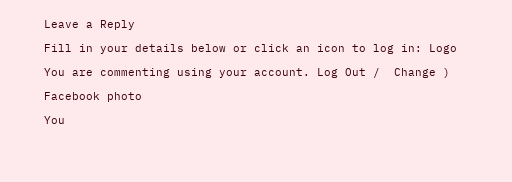Leave a Reply

Fill in your details below or click an icon to log in: Logo

You are commenting using your account. Log Out /  Change )

Facebook photo

You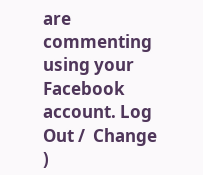are commenting using your Facebook account. Log Out /  Change )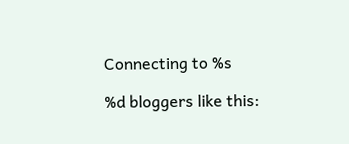Connecting to %s

%d bloggers like this: